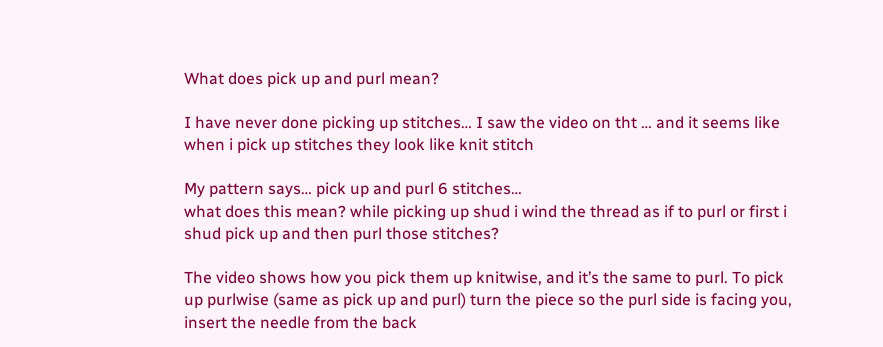What does pick up and purl mean?

I have never done picking up stitches… I saw the video on tht … and it seems like when i pick up stitches they look like knit stitch

My pattern says… pick up and purl 6 stitches…
what does this mean? while picking up shud i wind the thread as if to purl or first i shud pick up and then purl those stitches?

The video shows how you pick them up knitwise, and it’s the same to purl. To pick up purlwise (same as pick up and purl) turn the piece so the purl side is facing you, insert the needle from the back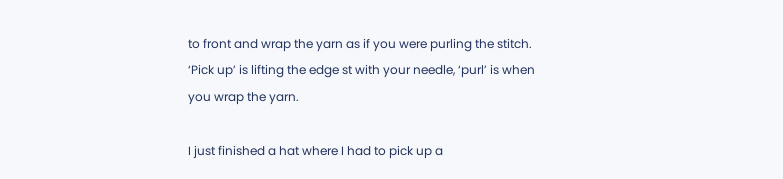to front and wrap the yarn as if you were purling the stitch. ‘Pick up’ is lifting the edge st with your needle, ‘purl’ is when you wrap the yarn.

I just finished a hat where I had to pick up a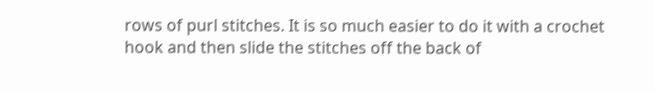rows of purl stitches. It is so much easier to do it with a crochet hook and then slide the stitches off the back of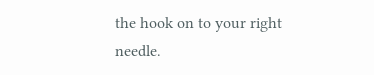the hook on to your right needle.